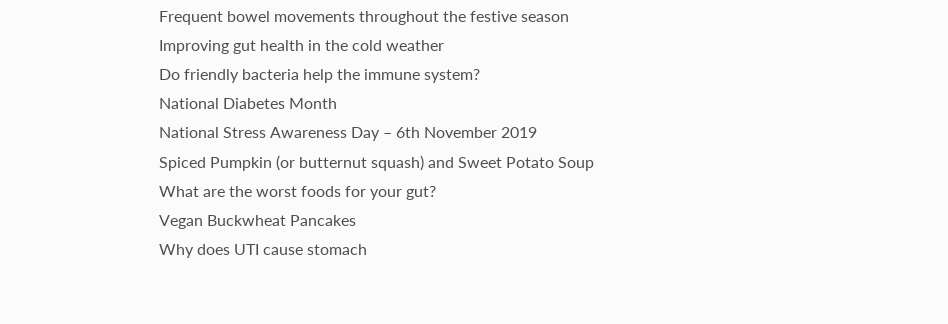Frequent bowel movements throughout the festive season
Improving gut health in the cold weather
Do friendly bacteria help the immune system?
National Diabetes Month
National Stress Awareness Day – 6th November 2019
Spiced Pumpkin (or butternut squash) and Sweet Potato Soup
What are the worst foods for your gut?
Vegan Buckwheat Pancakes
Why does UTI cause stomach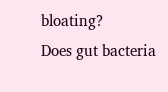bloating?
Does gut bacteria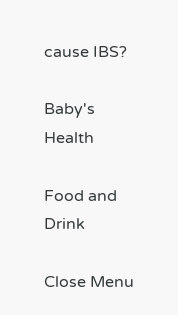cause IBS?

Baby's Health

Food and Drink

Close Menu